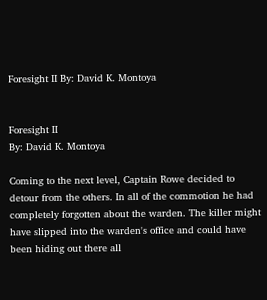Foresight II By: David K. Montoya


Foresight II
By: David K. Montoya

Coming to the next level, Captain Rowe decided to detour from the others. In all of the commotion he had completely forgotten about the warden. The killer might have slipped into the warden's office and could have been hiding out there all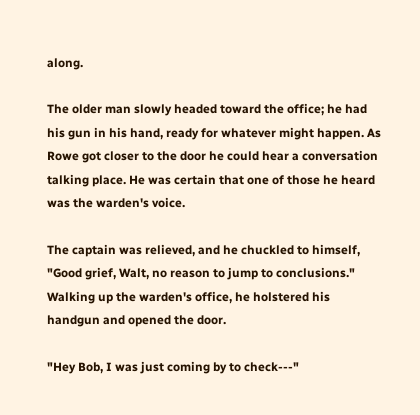along.

The older man slowly headed toward the office; he had his gun in his hand, ready for whatever might happen. As Rowe got closer to the door he could hear a conversation talking place. He was certain that one of those he heard was the warden's voice.

The captain was relieved, and he chuckled to himself, "Good grief, Walt, no reason to jump to conclusions." Walking up the warden's office, he holstered his handgun and opened the door.

"Hey Bob, I was just coming by to check---"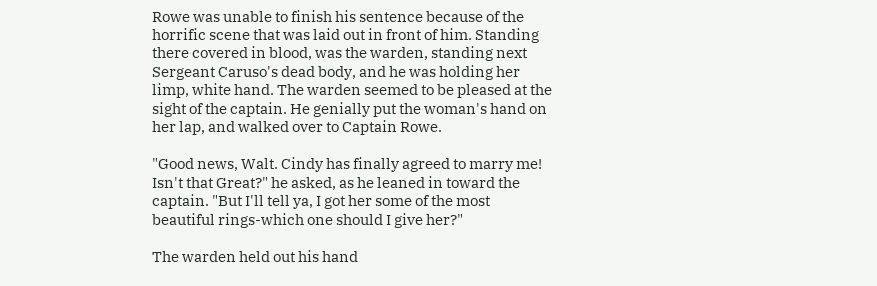Rowe was unable to finish his sentence because of the horrific scene that was laid out in front of him. Standing there covered in blood, was the warden, standing next Sergeant Caruso's dead body, and he was holding her limp, white hand. The warden seemed to be pleased at the sight of the captain. He genially put the woman's hand on her lap, and walked over to Captain Rowe.

"Good news, Walt. Cindy has finally agreed to marry me! Isn't that Great?" he asked, as he leaned in toward the captain. "But I'll tell ya, I got her some of the most beautiful rings-which one should I give her?"

The warden held out his hand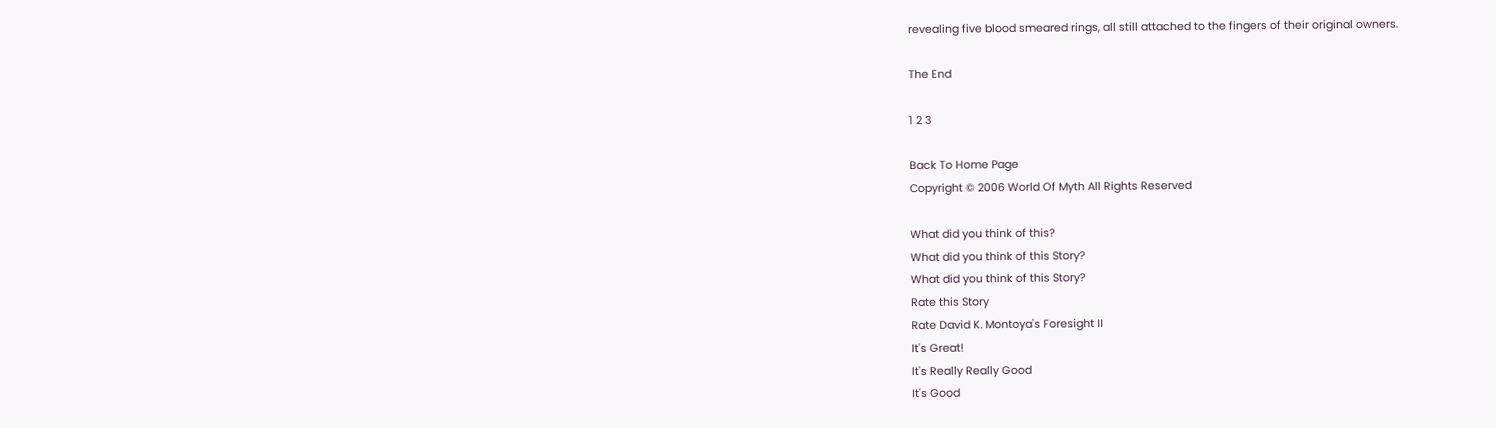revealing five blood smeared rings, all still attached to the fingers of their original owners.

The End

1 2 3

Back To Home Page
Copyright © 2006 World Of Myth All Rights Reserved

What did you think of this?
What did you think of this Story?
What did you think of this Story?
Rate this Story
Rate David K. Montoya's Foresight II
It's Great!
It's Really Really Good
It's Good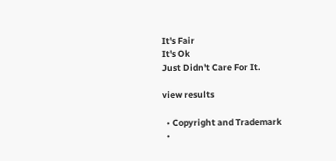It's Fair
It's Ok
Just Didn't Care For It.

view results

  • Copyright and Trademark
  •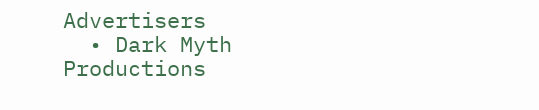Advertisers
  • Dark Myth Productions